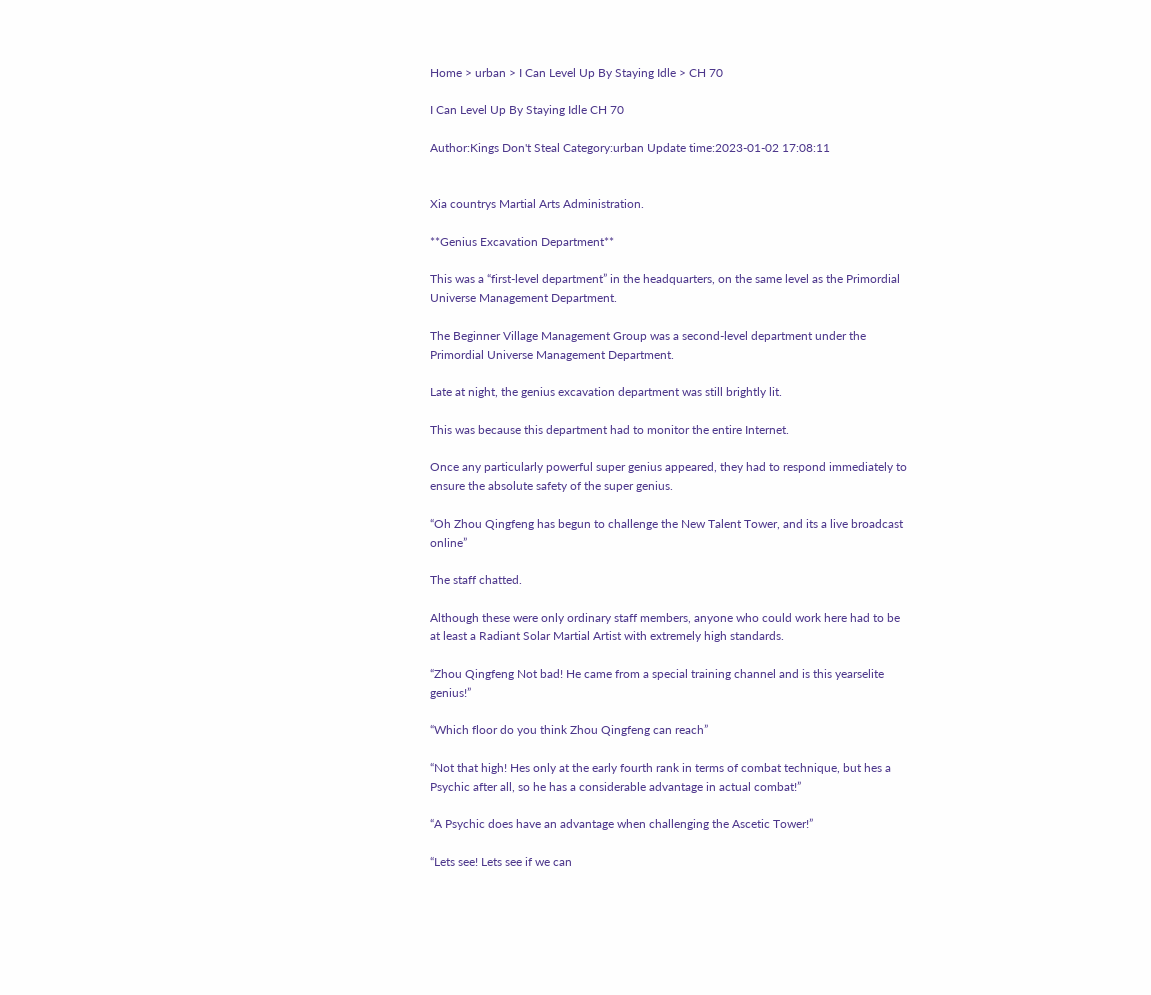Home > urban > I Can Level Up By Staying Idle > CH 70

I Can Level Up By Staying Idle CH 70

Author:Kings Don't Steal Category:urban Update time:2023-01-02 17:08:11


Xia countrys Martial Arts Administration.

**Genius Excavation Department**

This was a “first-level department” in the headquarters, on the same level as the Primordial Universe Management Department.

The Beginner Village Management Group was a second-level department under the Primordial Universe Management Department.

Late at night, the genius excavation department was still brightly lit.

This was because this department had to monitor the entire Internet.

Once any particularly powerful super genius appeared, they had to respond immediately to ensure the absolute safety of the super genius.

“Oh Zhou Qingfeng has begun to challenge the New Talent Tower, and its a live broadcast online”

The staff chatted.

Although these were only ordinary staff members, anyone who could work here had to be at least a Radiant Solar Martial Artist with extremely high standards.

“Zhou Qingfeng Not bad! He came from a special training channel and is this yearselite genius!”

“Which floor do you think Zhou Qingfeng can reach”

“Not that high! Hes only at the early fourth rank in terms of combat technique, but hes a Psychic after all, so he has a considerable advantage in actual combat!”

“A Psychic does have an advantage when challenging the Ascetic Tower!”

“Lets see! Lets see if we can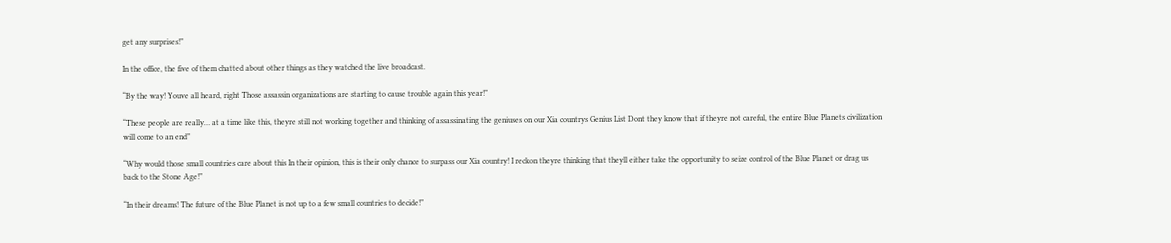get any surprises!”

In the office, the five of them chatted about other things as they watched the live broadcast.

“By the way! Youve all heard, right Those assassin organizations are starting to cause trouble again this year!”

“These people are really… at a time like this, theyre still not working together and thinking of assassinating the geniuses on our Xia countrys Genius List Dont they know that if theyre not careful, the entire Blue Planets civilization will come to an end”

“Why would those small countries care about this In their opinion, this is their only chance to surpass our Xia country! I reckon theyre thinking that theyll either take the opportunity to seize control of the Blue Planet or drag us back to the Stone Age!”

“In their dreams! The future of the Blue Planet is not up to a few small countries to decide!”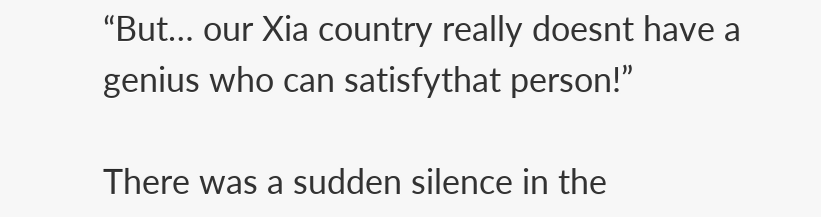“But… our Xia country really doesnt have a genius who can satisfythat person!”

There was a sudden silence in the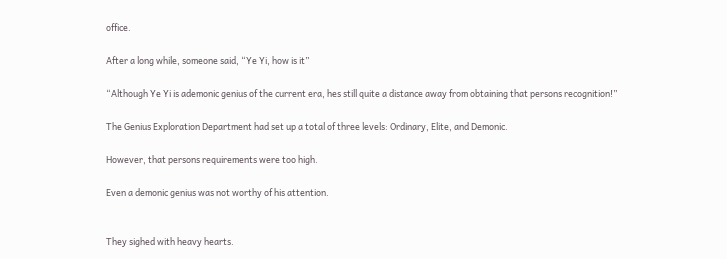office.

After a long while, someone said, “Ye Yi, how is it”

“Although Ye Yi is ademonic genius of the current era, hes still quite a distance away from obtaining that persons recognition!”

The Genius Exploration Department had set up a total of three levels: Ordinary, Elite, and Demonic.

However, that persons requirements were too high.

Even a demonic genius was not worthy of his attention.


They sighed with heavy hearts.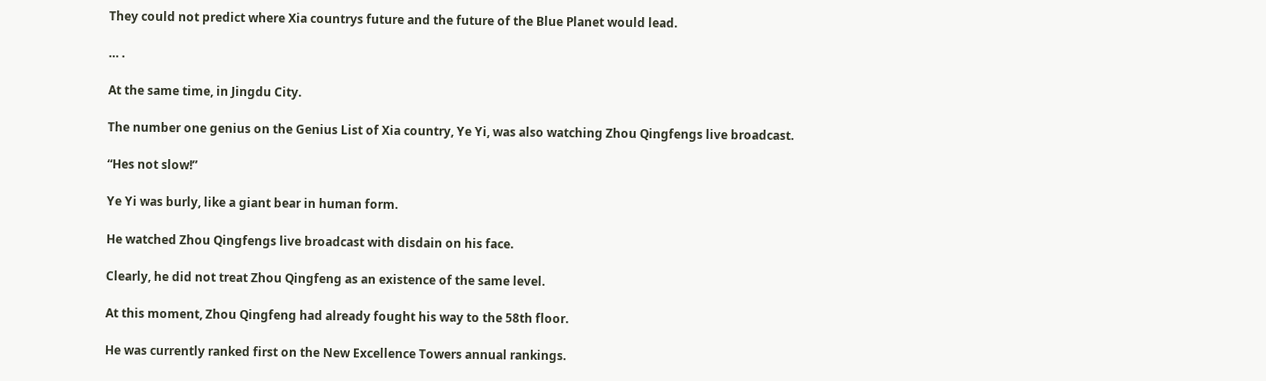They could not predict where Xia countrys future and the future of the Blue Planet would lead.

… .

At the same time, in Jingdu City.

The number one genius on the Genius List of Xia country, Ye Yi, was also watching Zhou Qingfengs live broadcast.

“Hes not slow!”

Ye Yi was burly, like a giant bear in human form.

He watched Zhou Qingfengs live broadcast with disdain on his face.

Clearly, he did not treat Zhou Qingfeng as an existence of the same level.

At this moment, Zhou Qingfeng had already fought his way to the 58th floor.

He was currently ranked first on the New Excellence Towers annual rankings.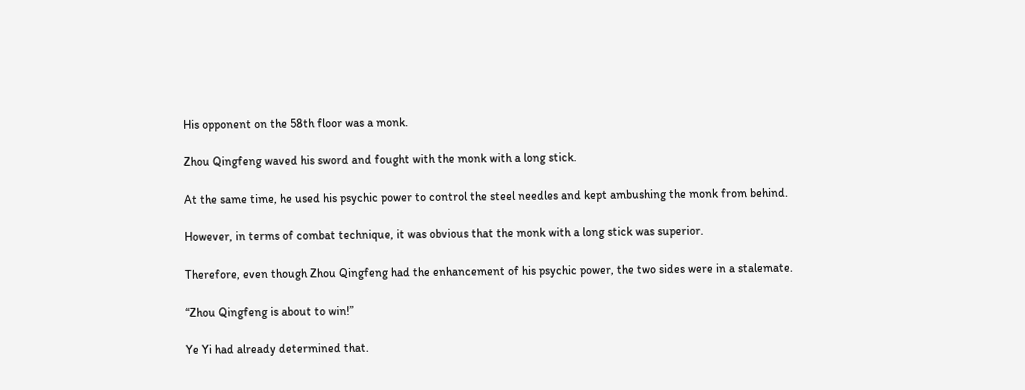His opponent on the 58th floor was a monk.

Zhou Qingfeng waved his sword and fought with the monk with a long stick.

At the same time, he used his psychic power to control the steel needles and kept ambushing the monk from behind.

However, in terms of combat technique, it was obvious that the monk with a long stick was superior.

Therefore, even though Zhou Qingfeng had the enhancement of his psychic power, the two sides were in a stalemate.

“Zhou Qingfeng is about to win!”

Ye Yi had already determined that.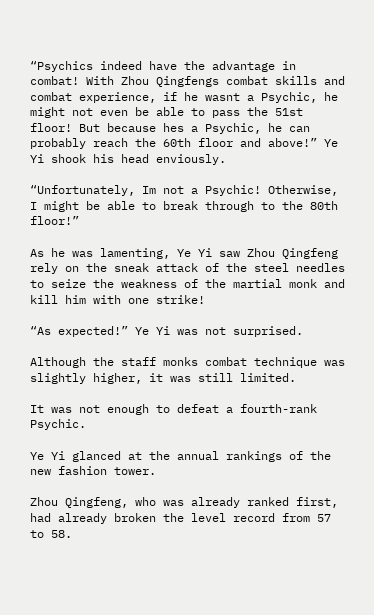“Psychics indeed have the advantage in combat! With Zhou Qingfengs combat skills and combat experience, if he wasnt a Psychic, he might not even be able to pass the 51st floor! But because hes a Psychic, he can probably reach the 60th floor and above!” Ye Yi shook his head enviously.

“Unfortunately, Im not a Psychic! Otherwise, I might be able to break through to the 80th floor!”

As he was lamenting, Ye Yi saw Zhou Qingfeng rely on the sneak attack of the steel needles to seize the weakness of the martial monk and kill him with one strike!

“As expected!” Ye Yi was not surprised.

Although the staff monks combat technique was slightly higher, it was still limited.

It was not enough to defeat a fourth-rank Psychic.

Ye Yi glanced at the annual rankings of the new fashion tower.

Zhou Qingfeng, who was already ranked first, had already broken the level record from 57 to 58.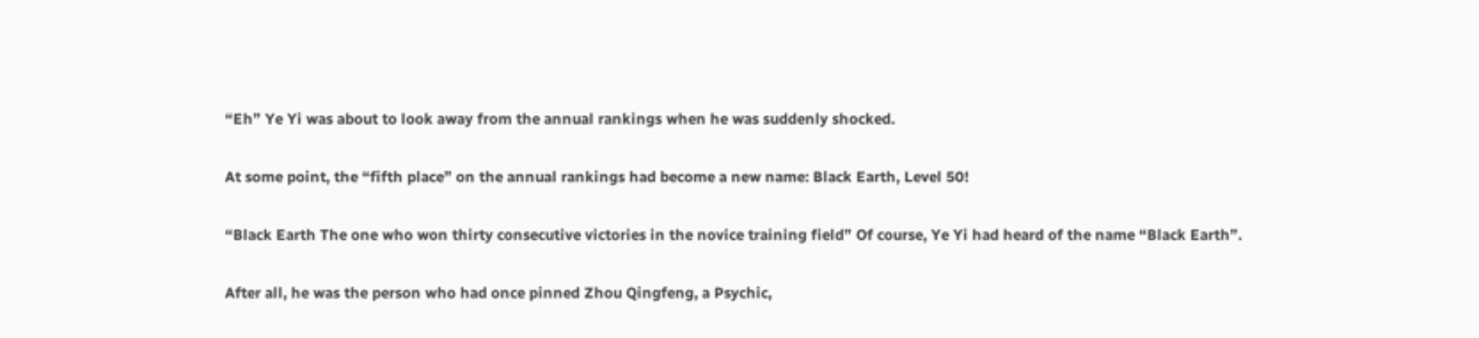“Eh” Ye Yi was about to look away from the annual rankings when he was suddenly shocked.

At some point, the “fifth place” on the annual rankings had become a new name: Black Earth, Level 50!

“Black Earth The one who won thirty consecutive victories in the novice training field” Of course, Ye Yi had heard of the name “Black Earth”.

After all, he was the person who had once pinned Zhou Qingfeng, a Psychic,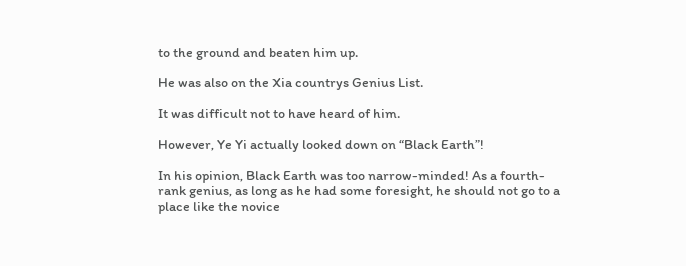to the ground and beaten him up.

He was also on the Xia countrys Genius List.

It was difficult not to have heard of him.

However, Ye Yi actually looked down on “Black Earth”!

In his opinion, Black Earth was too narrow-minded! As a fourth-rank genius, as long as he had some foresight, he should not go to a place like the novice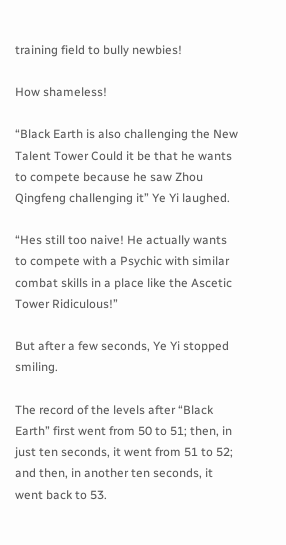training field to bully newbies!

How shameless!

“Black Earth is also challenging the New Talent Tower Could it be that he wants to compete because he saw Zhou Qingfeng challenging it” Ye Yi laughed.

“Hes still too naive! He actually wants to compete with a Psychic with similar combat skills in a place like the Ascetic Tower Ridiculous!”

But after a few seconds, Ye Yi stopped smiling.

The record of the levels after “Black Earth” first went from 50 to 51; then, in just ten seconds, it went from 51 to 52; and then, in another ten seconds, it went back to 53.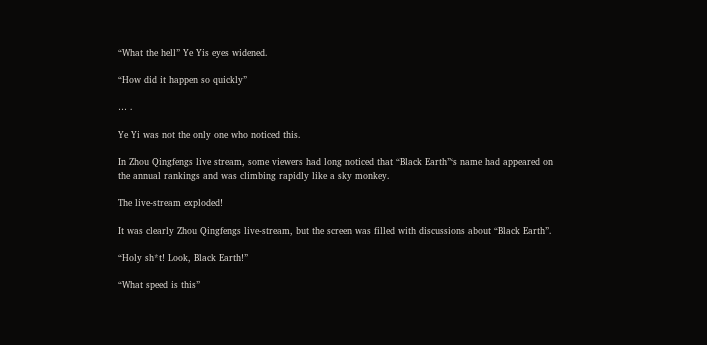“What the hell” Ye Yis eyes widened.

“How did it happen so quickly”

… .

Ye Yi was not the only one who noticed this.

In Zhou Qingfengs live stream, some viewers had long noticed that “Black Earth”‘s name had appeared on the annual rankings and was climbing rapidly like a sky monkey.

The live-stream exploded!

It was clearly Zhou Qingfengs live-stream, but the screen was filled with discussions about “Black Earth”.

“Holy sh*t! Look, Black Earth!”

“What speed is this”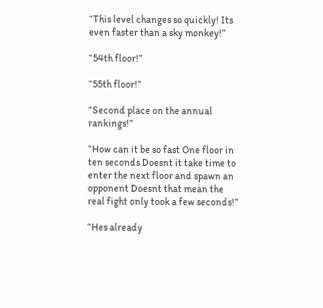“This level changes so quickly! Its even faster than a sky monkey!”

“54th floor!”

“55th floor!”

“Second place on the annual rankings!”

“How can it be so fast One floor in ten seconds Doesnt it take time to enter the next floor and spawn an opponent Doesnt that mean the real fight only took a few seconds!”

“Hes already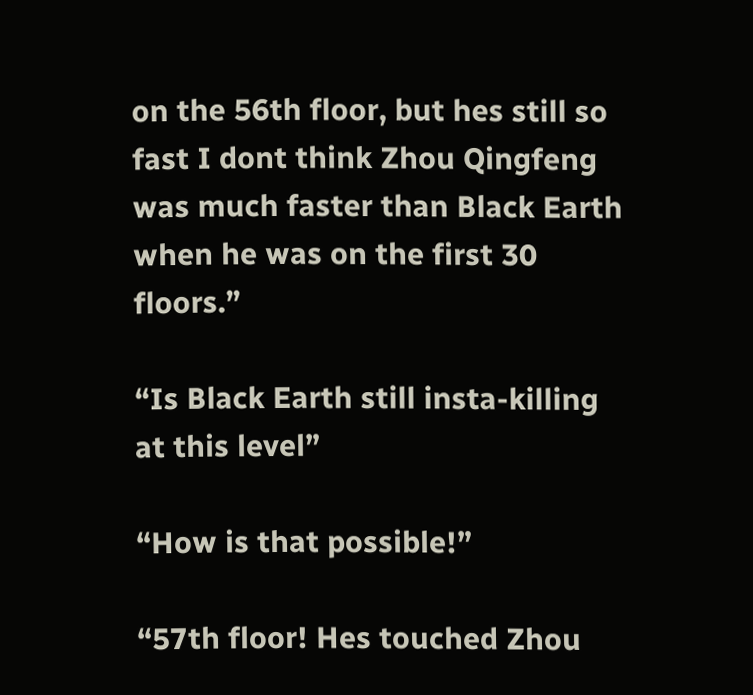on the 56th floor, but hes still so fast I dont think Zhou Qingfeng was much faster than Black Earth when he was on the first 30 floors.”

“Is Black Earth still insta-killing at this level”

“How is that possible!”

“57th floor! Hes touched Zhou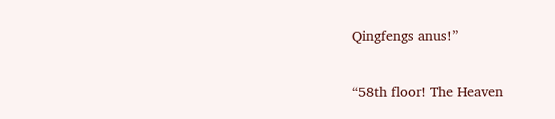Qingfengs anus!”

“58th floor! The Heaven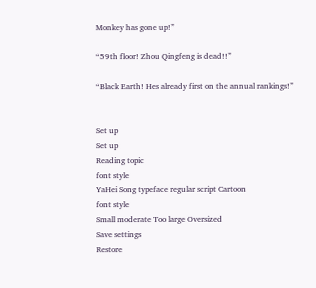Monkey has gone up!”

“59th floor! Zhou Qingfeng is dead!!”

“Black Earth! Hes already first on the annual rankings!”


Set up
Set up
Reading topic
font style
YaHei Song typeface regular script Cartoon
font style
Small moderate Too large Oversized
Save settings
Restore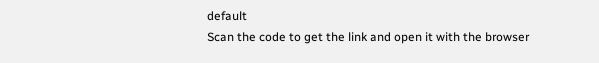default
Scan the code to get the link and open it with the browser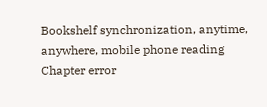Bookshelf synchronization, anytime, anywhere, mobile phone reading
Chapter error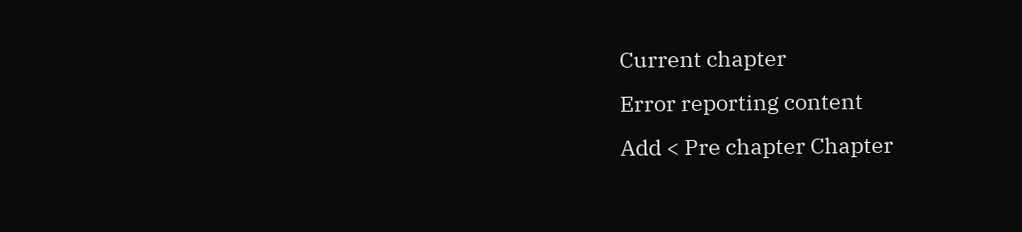Current chapter
Error reporting content
Add < Pre chapter Chapter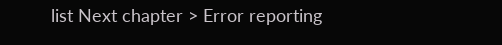list Next chapter > Error reporting